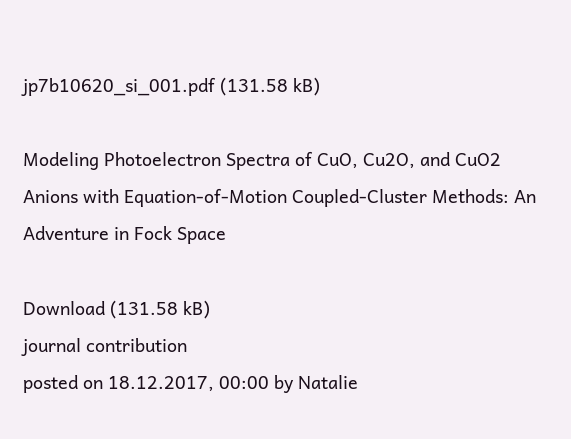jp7b10620_si_001.pdf (131.58 kB)

Modeling Photoelectron Spectra of CuO, Cu2O, and CuO2 Anions with Equation-of-Motion Coupled-Cluster Methods: An Adventure in Fock Space

Download (131.58 kB)
journal contribution
posted on 18.12.2017, 00:00 by Natalie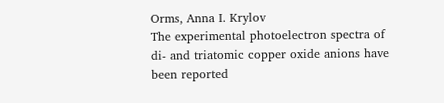Orms, Anna I. Krylov
The experimental photoelectron spectra of di- and triatomic copper oxide anions have been reported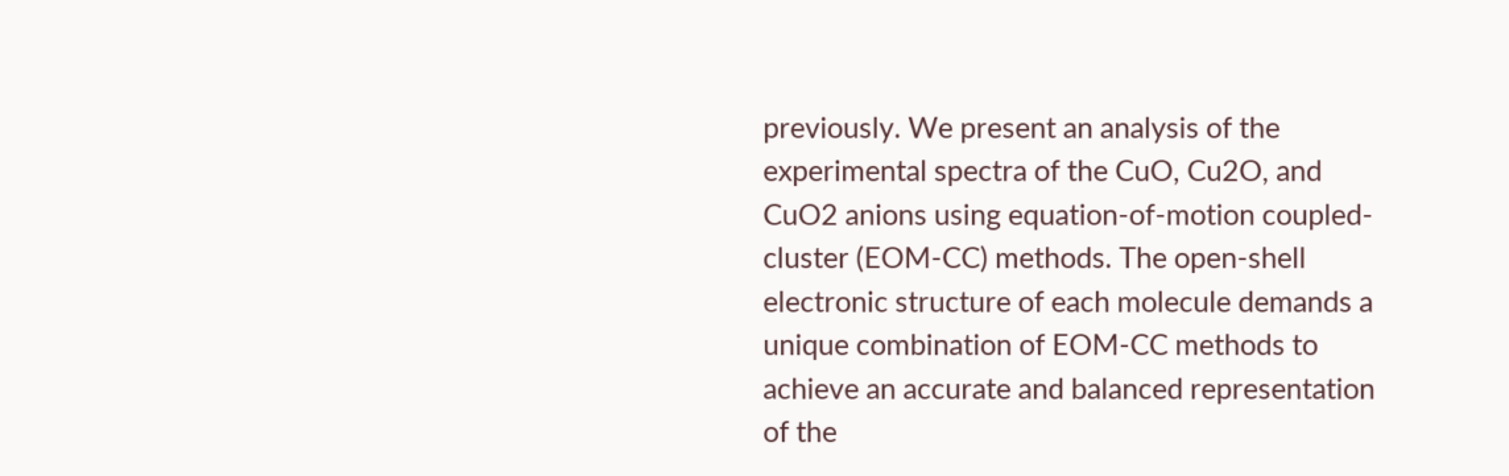previously. We present an analysis of the experimental spectra of the CuO, Cu2O, and CuO2 anions using equation-of-motion coupled-cluster (EOM-CC) methods. The open-shell electronic structure of each molecule demands a unique combination of EOM-CC methods to achieve an accurate and balanced representation of the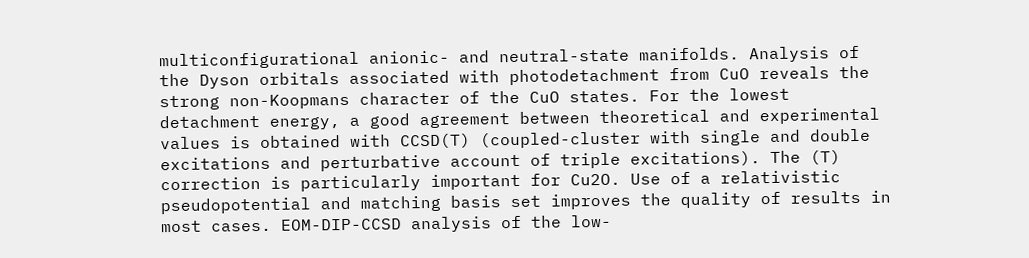multiconfigurational anionic- and neutral-state manifolds. Analysis of the Dyson orbitals associated with photodetachment from CuO reveals the strong non-Koopmans character of the CuO states. For the lowest detachment energy, a good agreement between theoretical and experimental values is obtained with CCSD(T) (coupled-cluster with single and double excitations and perturbative account of triple excitations). The (T) correction is particularly important for Cu2O. Use of a relativistic pseudopotential and matching basis set improves the quality of results in most cases. EOM-DIP-CCSD analysis of the low-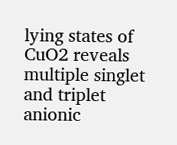lying states of CuO2 reveals multiple singlet and triplet anionic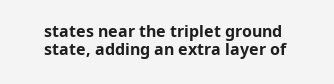states near the triplet ground state, adding an extra layer of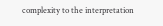complexity to the interpretation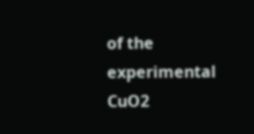of the experimental CuO2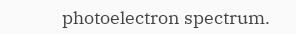photoelectron spectrum.